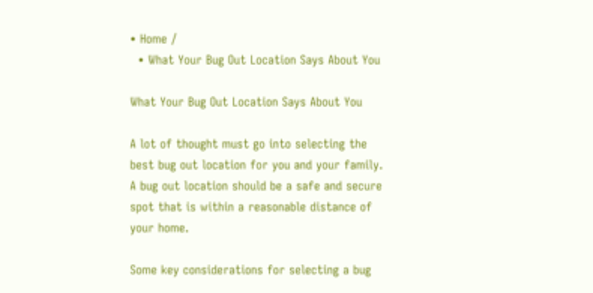• Home /
  • What Your Bug Out Location Says About You

What Your Bug Out Location Says About You

A lot of thought must go into selecting the best bug out location for you and your family.  A bug out location should be a safe and secure spot that is within a reasonable distance of your home.

Some key considerations for selecting a bug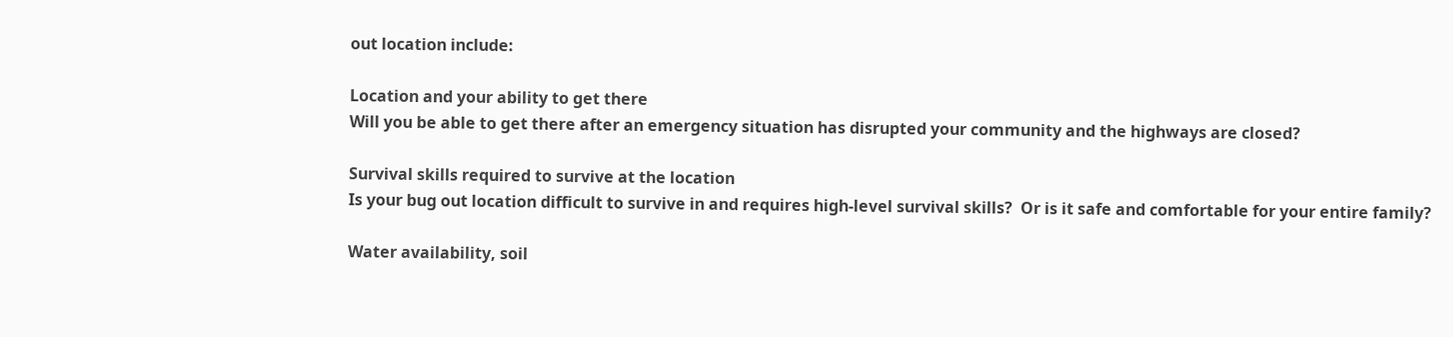out location include:

Location and your ability to get there
Will you be able to get there after an emergency situation has disrupted your community and the highways are closed?

Survival skills required to survive at the location
Is your bug out location difficult to survive in and requires high-level survival skills?  Or is it safe and comfortable for your entire family?

Water availability, soil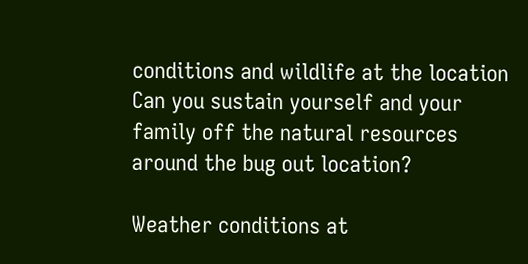conditions and wildlife at the location
Can you sustain yourself and your family off the natural resources around the bug out location?

Weather conditions at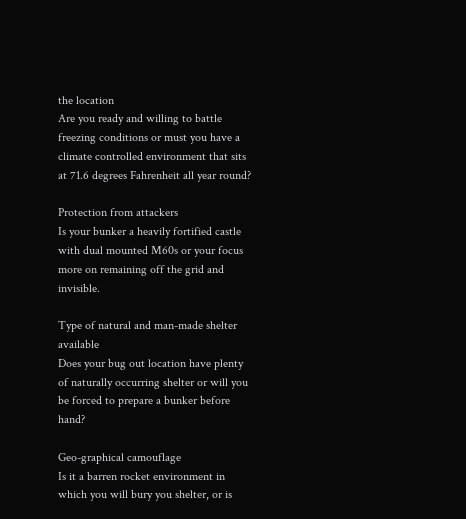the location
Are you ready and willing to battle freezing conditions or must you have a climate controlled environment that sits at 71.6 degrees Fahrenheit all year round?

Protection from attackers
Is your bunker a heavily fortified castle with dual mounted M60s or your focus more on remaining off the grid and invisible.

Type of natural and man-made shelter available
Does your bug out location have plenty of naturally occurring shelter or will you be forced to prepare a bunker before hand?

Geo-graphical camouflage
Is it a barren rocket environment in which you will bury you shelter, or is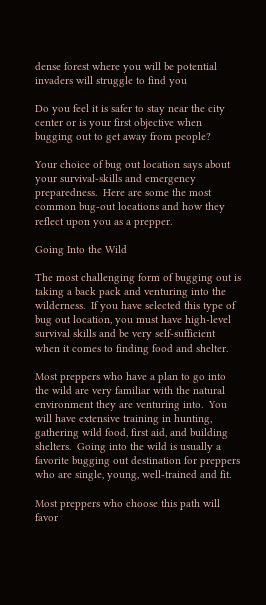dense forest where you will be potential invaders will struggle to find you

Do you feel it is safer to stay near the city center or is your first objective when bugging out to get away from people?

Your choice of bug out location says about your survival-skills and emergency preparedness.  Here are some the most common bug-out locations and how they reflect upon you as a prepper.

Going Into the Wild

The most challenging form of bugging out is taking a back pack and venturing into the wilderness.  If you have selected this type of bug out location, you must have high-level survival skills and be very self-sufficient when it comes to finding food and shelter.

Most preppers who have a plan to go into the wild are very familiar with the natural environment they are venturing into.  You will have extensive training in hunting, gathering wild food, first aid, and building shelters.  Going into the wild is usually a favorite bugging out destination for preppers who are single, young, well-trained and fit.

Most preppers who choose this path will favor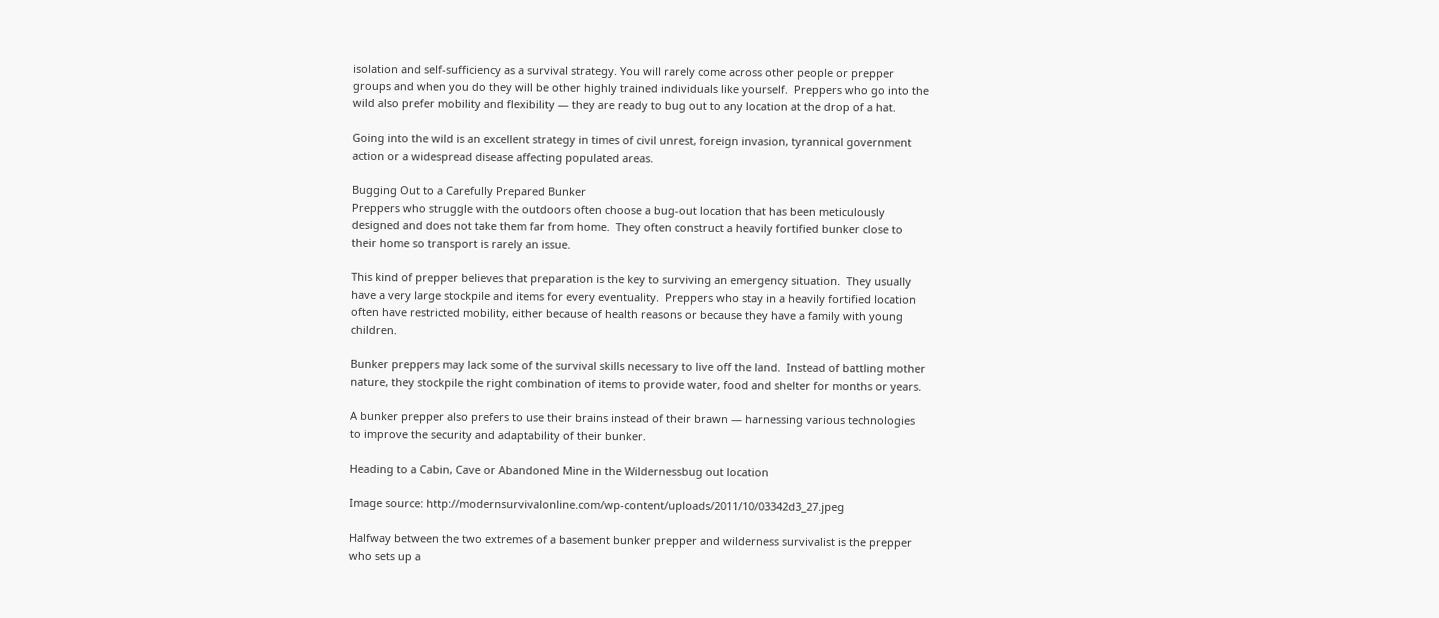isolation and self-sufficiency as a survival strategy. You will rarely come across other people or prepper groups and when you do they will be other highly trained individuals like yourself.  Preppers who go into the wild also prefer mobility and flexibility — they are ready to bug out to any location at the drop of a hat.

Going into the wild is an excellent strategy in times of civil unrest, foreign invasion, tyrannical government action or a widespread disease affecting populated areas.

Bugging Out to a Carefully Prepared Bunker
Preppers who struggle with the outdoors often choose a bug-out location that has been meticulously designed and does not take them far from home.  They often construct a heavily fortified bunker close to their home so transport is rarely an issue.

This kind of prepper believes that preparation is the key to surviving an emergency situation.  They usually have a very large stockpile and items for every eventuality.  Preppers who stay in a heavily fortified location often have restricted mobility, either because of health reasons or because they have a family with young children.

Bunker preppers may lack some of the survival skills necessary to live off the land.  Instead of battling mother nature, they stockpile the right combination of items to provide water, food and shelter for months or years.

A bunker prepper also prefers to use their brains instead of their brawn — harnessing various technologies to improve the security and adaptability of their bunker.

Heading to a Cabin, Cave or Abandoned Mine in the Wildernessbug out location

Image source: http://modernsurvivalonline.com/wp-content/uploads/2011/10/03342d3_27.jpeg

Halfway between the two extremes of a basement bunker prepper and wilderness survivalist is the prepper who sets up a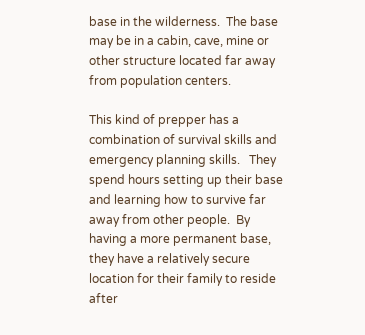base in the wilderness.  The base may be in a cabin, cave, mine or other structure located far away from population centers.

This kind of prepper has a combination of survival skills and emergency planning skills.   They spend hours setting up their base and learning how to survive far away from other people.  By having a more permanent base, they have a relatively secure location for their family to reside after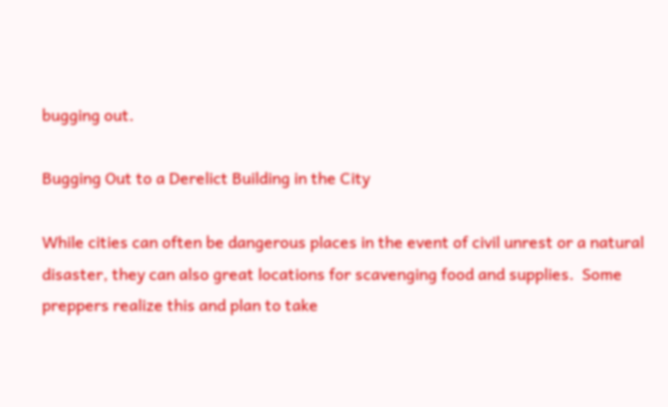bugging out.

Bugging Out to a Derelict Building in the City

While cities can often be dangerous places in the event of civil unrest or a natural disaster, they can also great locations for scavenging food and supplies.  Some preppers realize this and plan to take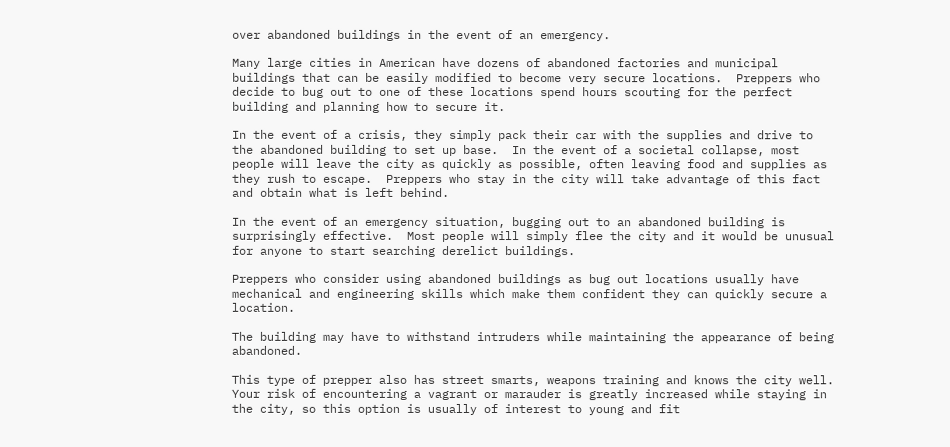over abandoned buildings in the event of an emergency.

Many large cities in American have dozens of abandoned factories and municipal buildings that can be easily modified to become very secure locations.  Preppers who decide to bug out to one of these locations spend hours scouting for the perfect building and planning how to secure it.

In the event of a crisis, they simply pack their car with the supplies and drive to the abandoned building to set up base.  In the event of a societal collapse, most people will leave the city as quickly as possible, often leaving food and supplies as they rush to escape.  Preppers who stay in the city will take advantage of this fact and obtain what is left behind.

In the event of an emergency situation, bugging out to an abandoned building is surprisingly effective.  Most people will simply flee the city and it would be unusual for anyone to start searching derelict buildings.

Preppers who consider using abandoned buildings as bug out locations usually have mechanical and engineering skills which make them confident they can quickly secure a location.

The building may have to withstand intruders while maintaining the appearance of being abandoned.

This type of prepper also has street smarts, weapons training and knows the city well.  Your risk of encountering a vagrant or marauder is greatly increased while staying in the city, so this option is usually of interest to young and fit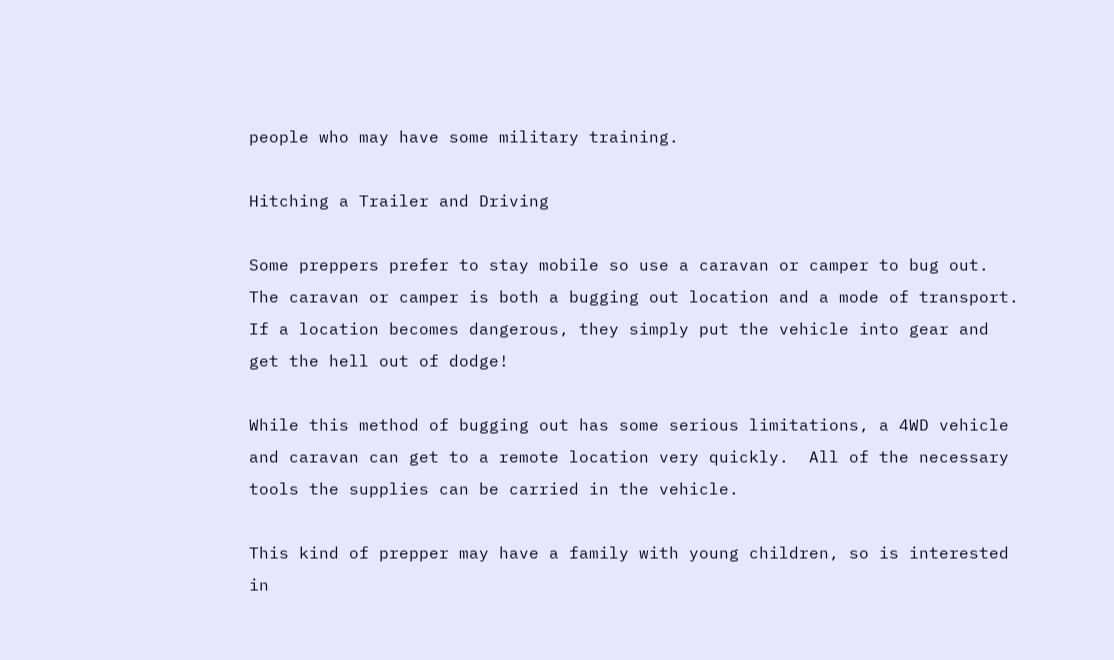people who may have some military training.

Hitching a Trailer and Driving

Some preppers prefer to stay mobile so use a caravan or camper to bug out.  The caravan or camper is both a bugging out location and a mode of transport.  If a location becomes dangerous, they simply put the vehicle into gear and get the hell out of dodge!

While this method of bugging out has some serious limitations, a 4WD vehicle and caravan can get to a remote location very quickly.  All of the necessary tools the supplies can be carried in the vehicle.

This kind of prepper may have a family with young children, so is interested in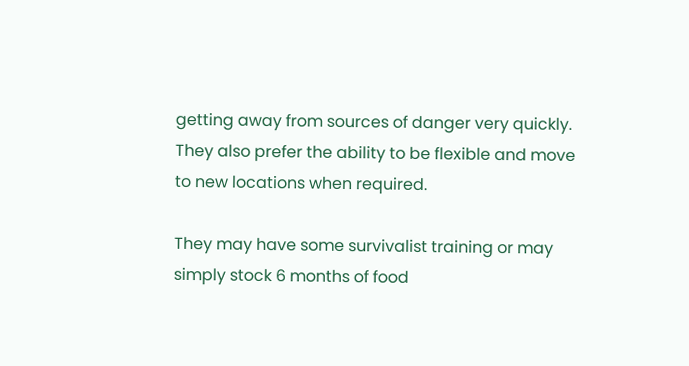getting away from sources of danger very quickly.  They also prefer the ability to be flexible and move to new locations when required.

They may have some survivalist training or may simply stock 6 months of food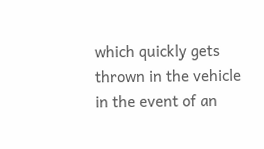which quickly gets thrown in the vehicle in the event of an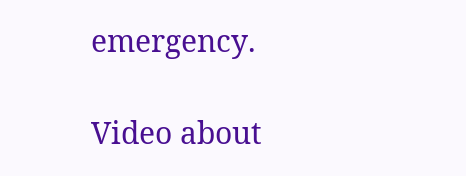emergency.

Video about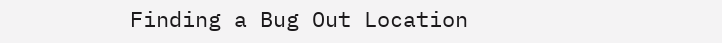Finding a Bug Out Location